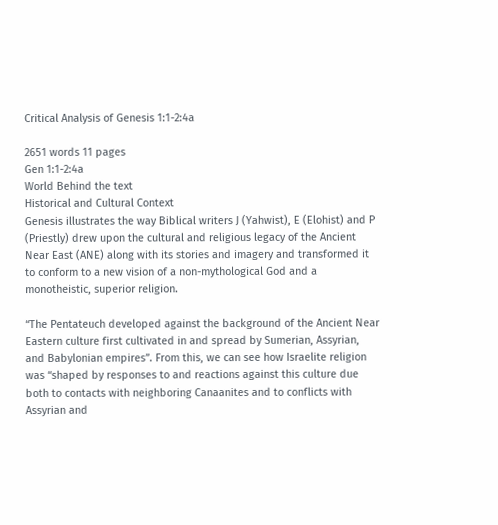Critical Analysis of Genesis 1:1-2:4a

2651 words 11 pages
Gen 1:1-2:4a
World Behind the text
Historical and Cultural Context
Genesis illustrates the way Biblical writers J (Yahwist), E (Elohist) and P (Priestly) drew upon the cultural and religious legacy of the Ancient Near East (ANE) along with its stories and imagery and transformed it to conform to a new vision of a non-mythological God and a monotheistic, superior religion.

“The Pentateuch developed against the background of the Ancient Near Eastern culture first cultivated in and spread by Sumerian, Assyrian, and Babylonian empires”. From this, we can see how Israelite religion was “shaped by responses to and reactions against this culture due both to contacts with neighboring Canaanites and to conflicts with Assyrian and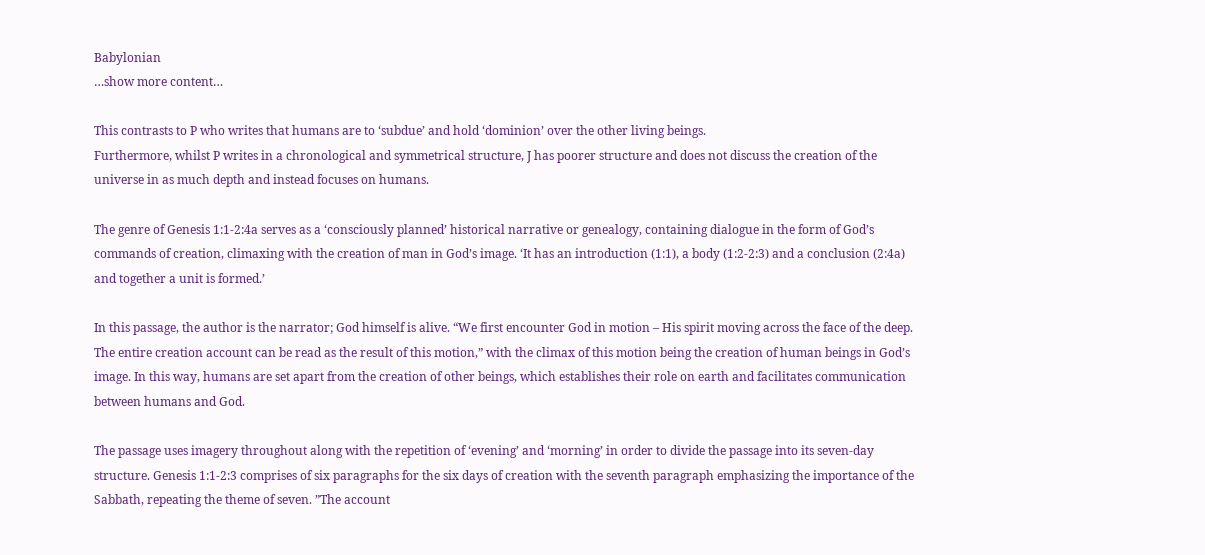Babylonian
…show more content…

This contrasts to P who writes that humans are to ‘subdue’ and hold ‘dominion’ over the other living beings.
Furthermore, whilst P writes in a chronological and symmetrical structure, J has poorer structure and does not discuss the creation of the universe in as much depth and instead focuses on humans.

The genre of Genesis 1:1-2:4a serves as a ‘consciously planned’ historical narrative or genealogy, containing dialogue in the form of God’s commands of creation, climaxing with the creation of man in God’s image. ‘It has an introduction (1:1), a body (1:2-2:3) and a conclusion (2:4a) and together a unit is formed.’

In this passage, the author is the narrator; God himself is alive. “We first encounter God in motion – His spirit moving across the face of the deep. The entire creation account can be read as the result of this motion,” with the climax of this motion being the creation of human beings in God’s image. In this way, humans are set apart from the creation of other beings, which establishes their role on earth and facilitates communication between humans and God.

The passage uses imagery throughout along with the repetition of ‘evening’ and ‘morning’ in order to divide the passage into its seven-day structure. Genesis 1:1-2:3 comprises of six paragraphs for the six days of creation with the seventh paragraph emphasizing the importance of the Sabbath, repeating the theme of seven. ”The account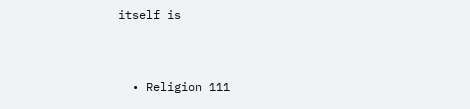itself is


  • Religion 111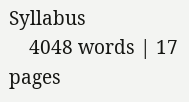Syllabus
    4048 words | 17 pages